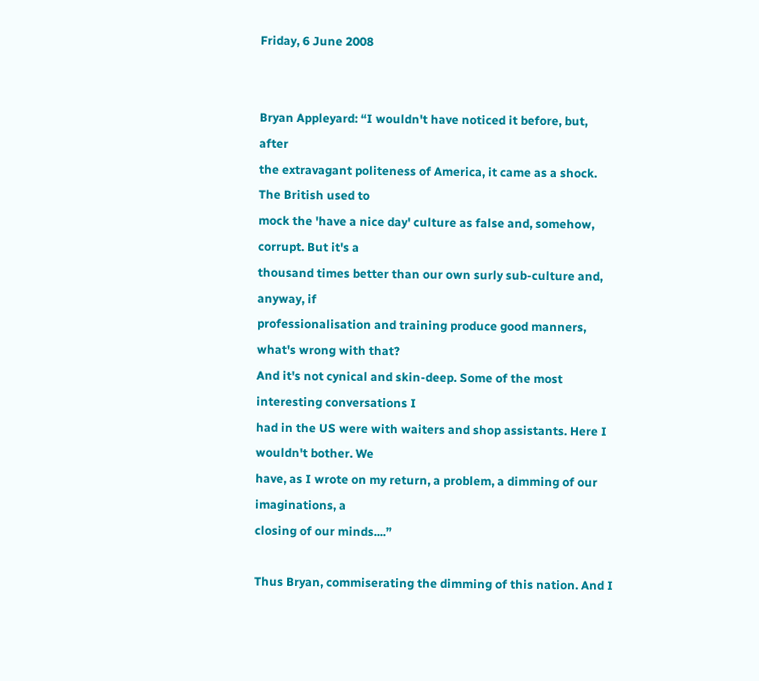Friday, 6 June 2008


Bryan Appleyard: “I wouldn't have noticed it before, but, after
the extravagant politeness of America, it came as a shock. The British used to
mock the 'have a nice day' culture as false and, somehow, corrupt. But it's a
thousand times better than our own surly sub-culture and, anyway, if
professionalisation and training produce good manners, what's wrong with that?
And it's not cynical and skin-deep. Some of the most interesting conversations I
had in the US were with waiters and shop assistants. Here I wouldn't bother. We
have, as I wrote on my return, a problem, a dimming of our imaginations, a
closing of our minds....”

Thus Bryan, commiserating the dimming of this nation. And I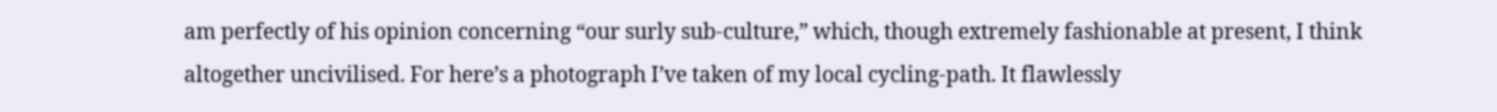am perfectly of his opinion concerning “our surly sub-culture,” which, though extremely fashionable at present, I think altogether uncivilised. For here’s a photograph I’ve taken of my local cycling-path. It flawlessly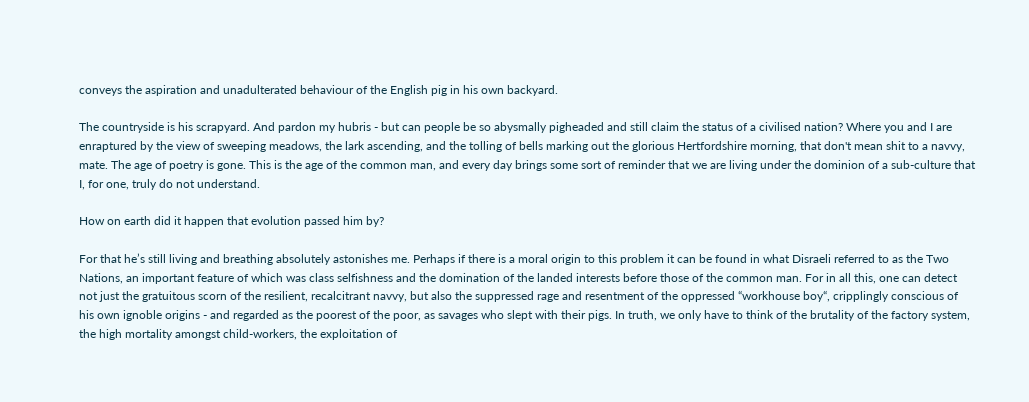conveys the aspiration and unadulterated behaviour of the English pig in his own backyard.

The countryside is his scrapyard. And pardon my hubris - but can people be so abysmally pigheaded and still claim the status of a civilised nation? Where you and I are enraptured by the view of sweeping meadows, the lark ascending, and the tolling of bells marking out the glorious Hertfordshire morning, that don't mean shit to a navvy, mate. The age of poetry is gone. This is the age of the common man, and every day brings some sort of reminder that we are living under the dominion of a sub-culture that I, for one, truly do not understand.

How on earth did it happen that evolution passed him by?

For that he’s still living and breathing absolutely astonishes me. Perhaps if there is a moral origin to this problem it can be found in what Disraeli referred to as the Two Nations, an important feature of which was class selfishness and the domination of the landed interests before those of the common man. For in all this, one can detect not just the gratuitous scorn of the resilient, recalcitrant navvy, but also the suppressed rage and resentment of the oppressed “workhouse boy“, cripplingly conscious of his own ignoble origins - and regarded as the poorest of the poor, as savages who slept with their pigs. In truth, we only have to think of the brutality of the factory system, the high mortality amongst child-workers, the exploitation of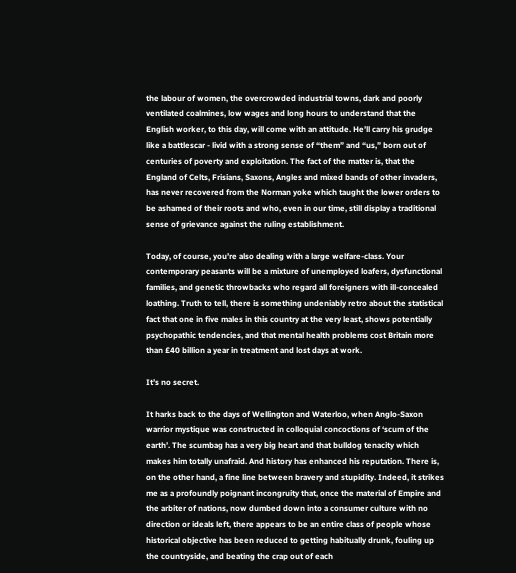the labour of women, the overcrowded industrial towns, dark and poorly ventilated coalmines, low wages and long hours to understand that the English worker, to this day, will come with an attitude. He’ll carry his grudge like a battlescar - livid with a strong sense of “them” and “us,” born out of centuries of poverty and exploitation. The fact of the matter is, that the England of Celts, Frisians, Saxons, Angles and mixed bands of other invaders, has never recovered from the Norman yoke which taught the lower orders to be ashamed of their roots and who, even in our time, still display a traditional sense of grievance against the ruling establishment.

Today, of course, you’re also dealing with a large welfare-class. Your contemporary peasants will be a mixture of unemployed loafers, dysfunctional families, and genetic throwbacks who regard all foreigners with ill-concealed loathing. Truth to tell, there is something undeniably retro about the statistical fact that one in five males in this country at the very least, shows potentially psychopathic tendencies, and that mental health problems cost Britain more than £40 billion a year in treatment and lost days at work.

It’s no secret.

It harks back to the days of Wellington and Waterloo, when Anglo-Saxon warrior mystique was constructed in colloquial concoctions of ‘scum of the earth’. The scumbag has a very big heart and that bulldog tenacity which makes him totally unafraid. And history has enhanced his reputation. There is, on the other hand, a fine line between bravery and stupidity. Indeed, it strikes me as a profoundly poignant incongruity that, once the material of Empire and the arbiter of nations, now dumbed down into a consumer culture with no direction or ideals left, there appears to be an entire class of people whose historical objective has been reduced to getting habitually drunk, fouling up the countryside, and beating the crap out of each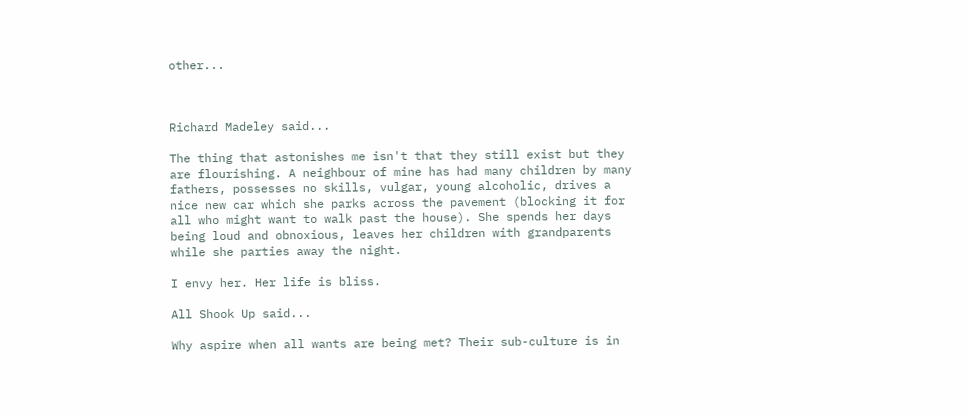other...



Richard Madeley said...

The thing that astonishes me isn't that they still exist but they are flourishing. A neighbour of mine has had many children by many fathers, possesses no skills, vulgar, young alcoholic, drives a nice new car which she parks across the pavement (blocking it for all who might want to walk past the house). She spends her days being loud and obnoxious, leaves her children with grandparents while she parties away the night.

I envy her. Her life is bliss.

All Shook Up said...

Why aspire when all wants are being met? Their sub-culture is in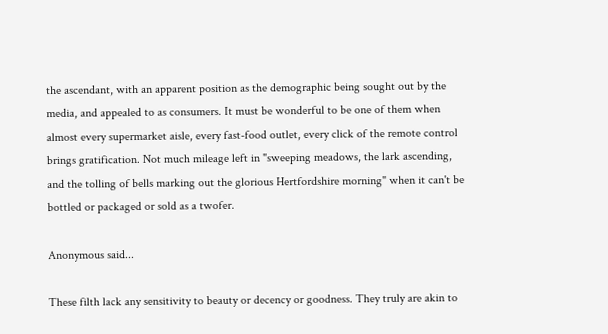the ascendant, with an apparent position as the demographic being sought out by the media, and appealed to as consumers. It must be wonderful to be one of them when almost every supermarket aisle, every fast-food outlet, every click of the remote control brings gratification. Not much mileage left in "sweeping meadows, the lark ascending, and the tolling of bells marking out the glorious Hertfordshire morning" when it can't be bottled or packaged or sold as a twofer.

Anonymous said...

These filth lack any sensitivity to beauty or decency or goodness. They truly are akin to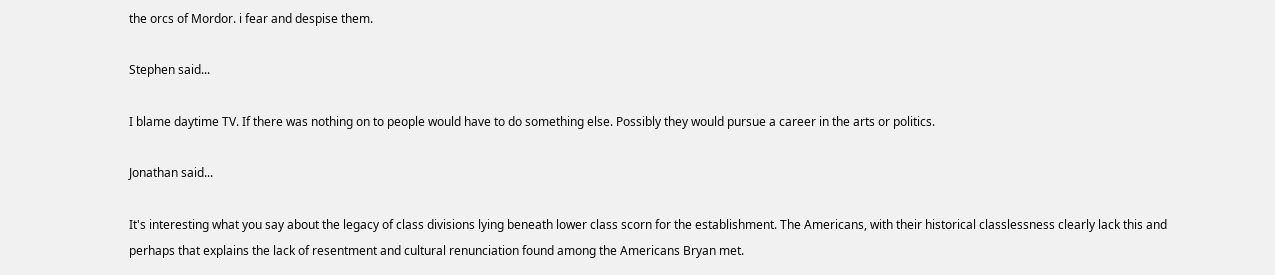the orcs of Mordor. i fear and despise them.

Stephen said...

I blame daytime TV. If there was nothing on to people would have to do something else. Possibly they would pursue a career in the arts or politics.

Jonathan said...

It's interesting what you say about the legacy of class divisions lying beneath lower class scorn for the establishment. The Americans, with their historical classlessness clearly lack this and perhaps that explains the lack of resentment and cultural renunciation found among the Americans Bryan met.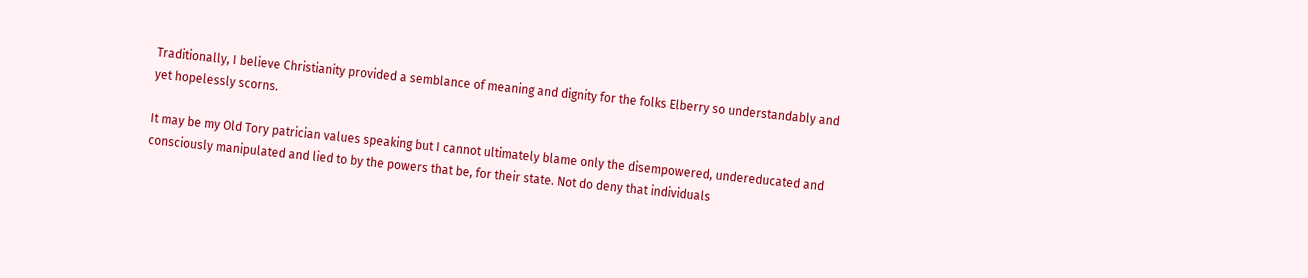Traditionally, I believe Christianity provided a semblance of meaning and dignity for the folks Elberry so understandably and yet hopelessly scorns.

It may be my Old Tory patrician values speaking but I cannot ultimately blame only the disempowered, undereducated and consciously manipulated and lied to by the powers that be, for their state. Not do deny that individuals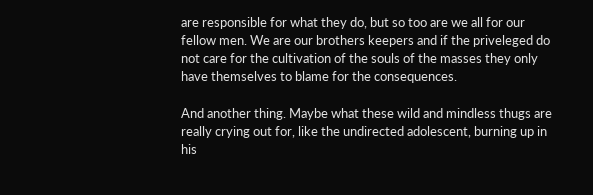are responsible for what they do, but so too are we all for our fellow men. We are our brothers keepers and if the priveleged do not care for the cultivation of the souls of the masses they only have themselves to blame for the consequences.

And another thing. Maybe what these wild and mindless thugs are really crying out for, like the undirected adolescent, burning up in his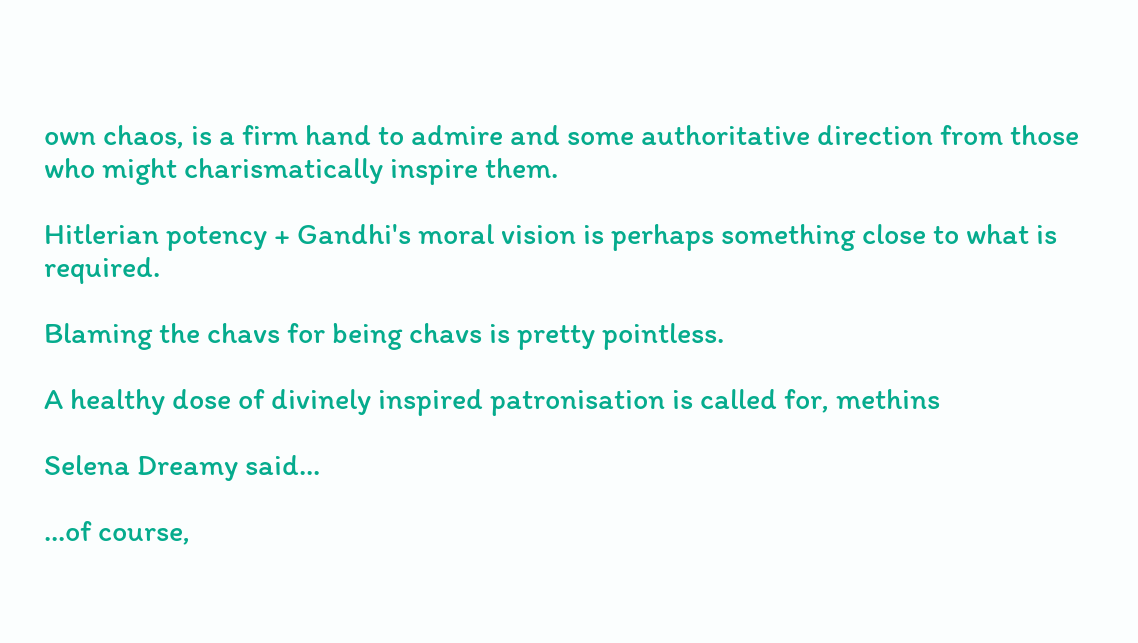own chaos, is a firm hand to admire and some authoritative direction from those who might charismatically inspire them.

Hitlerian potency + Gandhi's moral vision is perhaps something close to what is required.

Blaming the chavs for being chavs is pretty pointless.

A healthy dose of divinely inspired patronisation is called for, methins

Selena Dreamy said...

...of course,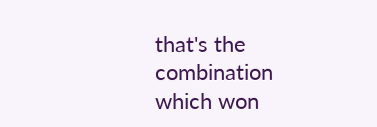that's the combination which won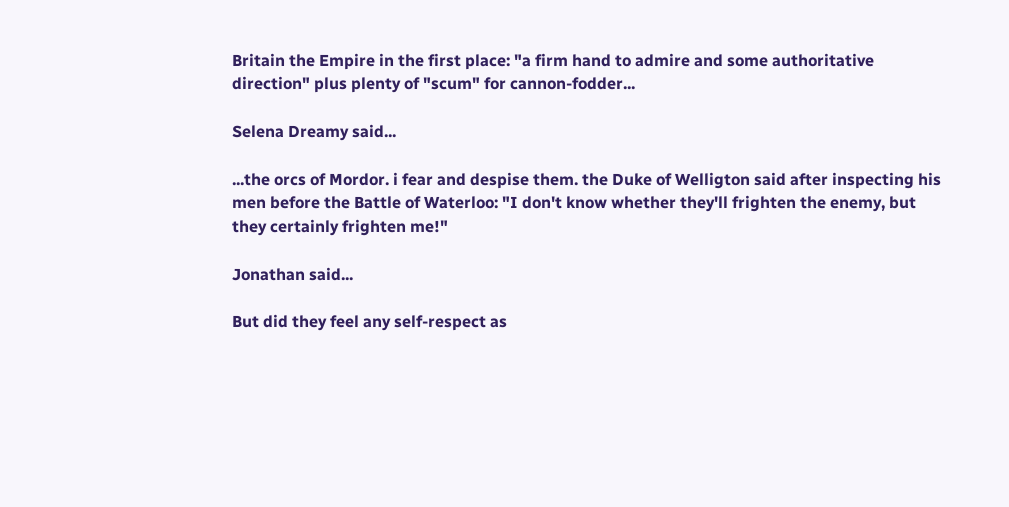Britain the Empire in the first place: "a firm hand to admire and some authoritative direction" plus plenty of "scum" for cannon-fodder...

Selena Dreamy said...

...the orcs of Mordor. i fear and despise them. the Duke of Welligton said after inspecting his men before the Battle of Waterloo: "I don't know whether they'll frighten the enemy, but they certainly frighten me!"

Jonathan said...

But did they feel any self-respect as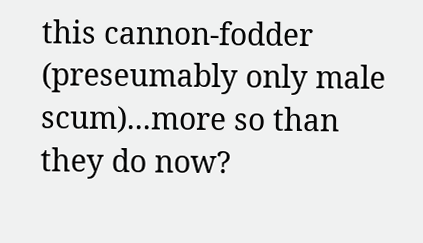this cannon-fodder (preseumably only male scum)...more so than they do now?